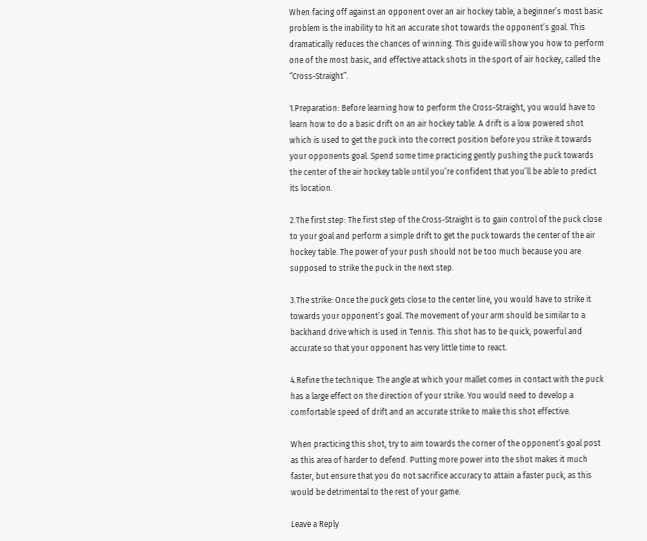When facing off against an opponent over an air hockey table, a beginner’s most basic problem is the inability to hit an accurate shot towards the opponent’s goal. This dramatically reduces the chances of winning. This guide will show you how to perform one of the most basic, and effective attack shots in the sport of air hockey, called the “Cross-Straight”.

1.Preparation: Before learning how to perform the Cross-Straight, you would have to learn how to do a basic drift on an air hockey table. A drift is a low powered shot which is used to get the puck into the correct position before you strike it towards your opponents goal. Spend some time practicing gently pushing the puck towards the center of the air hockey table until you’re confident that you’ll be able to predict its location.

2.The first step: The first step of the Cross-Straight is to gain control of the puck close to your goal and perform a simple drift to get the puck towards the center of the air hockey table. The power of your push should not be too much because you are supposed to strike the puck in the next step.

3.The strike: Once the puck gets close to the center line, you would have to strike it towards your opponent’s goal. The movement of your arm should be similar to a backhand drive which is used in Tennis. This shot has to be quick, powerful and accurate so that your opponent has very little time to react.

4.Refine the technique: The angle at which your mallet comes in contact with the puck has a large effect on the direction of your strike. You would need to develop a comfortable speed of drift and an accurate strike to make this shot effective.

When practicing this shot, try to aim towards the corner of the opponent’s goal post as this area of harder to defend. Putting more power into the shot makes it much faster, but ensure that you do not sacrifice accuracy to attain a faster puck, as this would be detrimental to the rest of your game.

Leave a Reply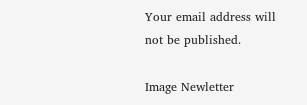Your email address will not be published.

Image Newletter